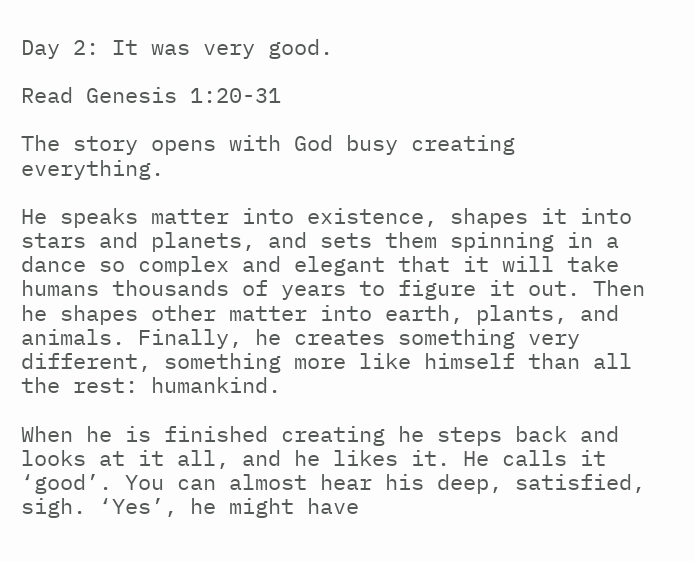Day 2: It was very good.

Read Genesis 1:20-31

The story opens with God busy creating everything.

He speaks matter into existence, shapes it into stars and planets, and sets them spinning in a dance so complex and elegant that it will take humans thousands of years to figure it out. Then he shapes other matter into earth, plants, and animals. Finally, he creates something very different, something more like himself than all the rest: humankind.

When he is finished creating he steps back and looks at it all, and he likes it. He calls it ‘good’. You can almost hear his deep, satisfied, sigh. ‘Yes’, he might have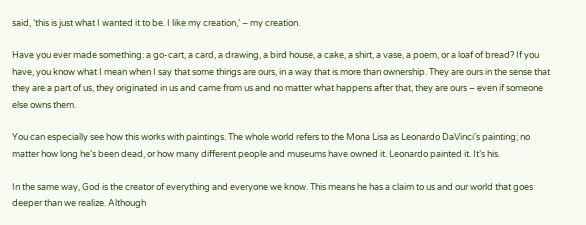said, ‘this is just what I wanted it to be. I like my creation,’ – my creation.

Have you ever made something: a go-cart, a card, a drawing, a bird house, a cake, a shirt, a vase, a poem, or a loaf of bread? If you have, you know what I mean when I say that some things are ours, in a way that is more than ownership. They are ours in the sense that they are a part of us, they originated in us and came from us and no matter what happens after that, they are ours – even if someone else owns them.

You can especially see how this works with paintings. The whole world refers to the Mona Lisa as Leonardo DaVinci’s painting; no matter how long he’s been dead, or how many different people and museums have owned it. Leonardo painted it. It’s his.

In the same way, God is the creator of everything and everyone we know. This means he has a claim to us and our world that goes deeper than we realize. Although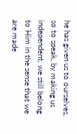he has given us to ourselves, so to speak, by making us independent, we still belong to Him in the sense that we are made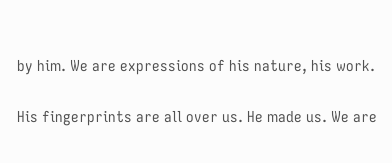by him. We are expressions of his nature, his work.

His fingerprints are all over us. He made us. We are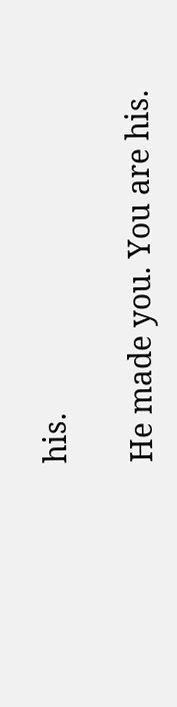his.

He made you. You are his.